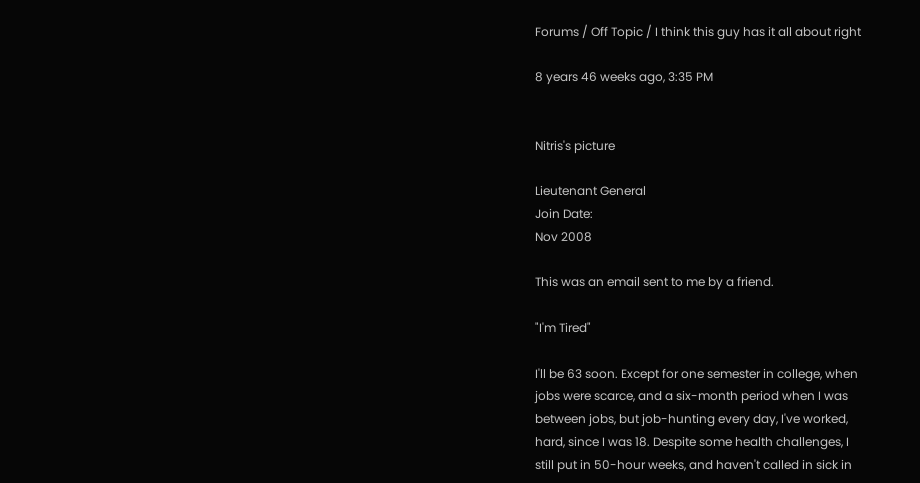Forums / Off Topic / I think this guy has it all about right

8 years 46 weeks ago, 3:35 PM


Nitris's picture

Lieutenant General
Join Date:
Nov 2008

This was an email sent to me by a friend.

"I'm Tired"

I'll be 63 soon. Except for one semester in college, when
jobs were scarce, and a six-month period when I was
between jobs, but job-hunting every day, I've worked,
hard, since I was 18. Despite some health challenges, I
still put in 50-hour weeks, and haven't called in sick in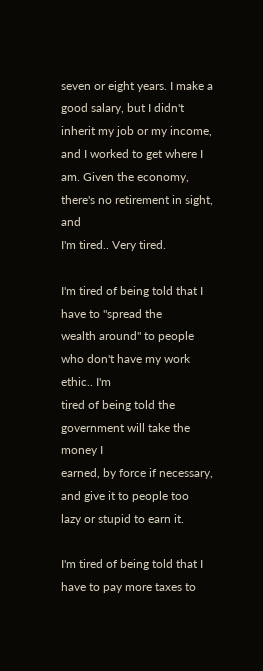seven or eight years. I make a good salary, but I didn't
inherit my job or my income, and I worked to get where I
am. Given the economy, there's no retirement in sight, and
I'm tired.. Very tired.

I'm tired of being told that I have to "spread the
wealth around" to people who don't have my work ethic.. I'm
tired of being told the government will take the money I
earned, by force if necessary, and give it to people too
lazy or stupid to earn it.

I'm tired of being told that I have to pay more taxes to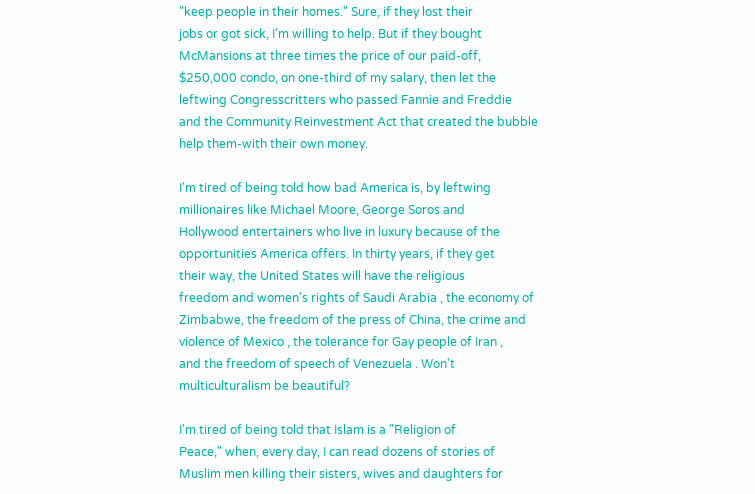"keep people in their homes." Sure, if they lost their
jobs or got sick, I'm willing to help. But if they bought
McMansions at three times the price of our paid-off,
$250,000 condo, on one-third of my salary, then let the
leftwing Congresscritters who passed Fannie and Freddie
and the Community Reinvestment Act that created the bubble
help them-with their own money.

I'm tired of being told how bad America is, by leftwing
millionaires like Michael Moore, George Soros and
Hollywood entertainers who live in luxury because of the
opportunities America offers. In thirty years, if they get
their way, the United States will have the religious
freedom and women's rights of Saudi Arabia , the economy of
Zimbabwe, the freedom of the press of China, the crime and
violence of Mexico , the tolerance for Gay people of Iran ,
and the freedom of speech of Venezuela . Won't
multiculturalism be beautiful?

I'm tired of being told that Islam is a "Religion of
Peace," when, every day, I can read dozens of stories of
Muslim men killing their sisters, wives and daughters for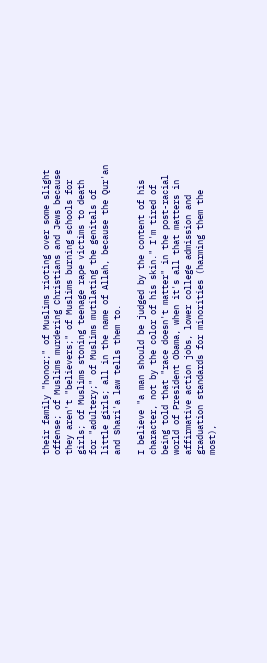their family "honor;" of Muslims rioting over some slight
offense; of Muslims murdering Christians and Jews because
they aren't "believers;" of Muslims burning schools for
girls; of Muslims stoning teenage rape victims to death
for "adultery;" of Muslims mutilating the genitals of
little girls; all in the name of Allah, because the Qur'an
and Shari'a law tells them to.

I believe "a man should be judged by the content of his
character, not by the color of his skin." I'm tired of
being told that "race doesn't matter" in the post-racial
world of President Obama, when it's all that matters in
affirmative action jobs, lower college admission and
graduation standards for minorities (harming them the
most),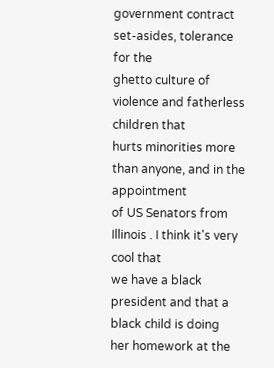government contract set-asides, tolerance for the
ghetto culture of violence and fatherless children that
hurts minorities more than anyone, and in the appointment
of US Senators from Illinois . I think it's very cool that
we have a black president and that a black child is doing
her homework at the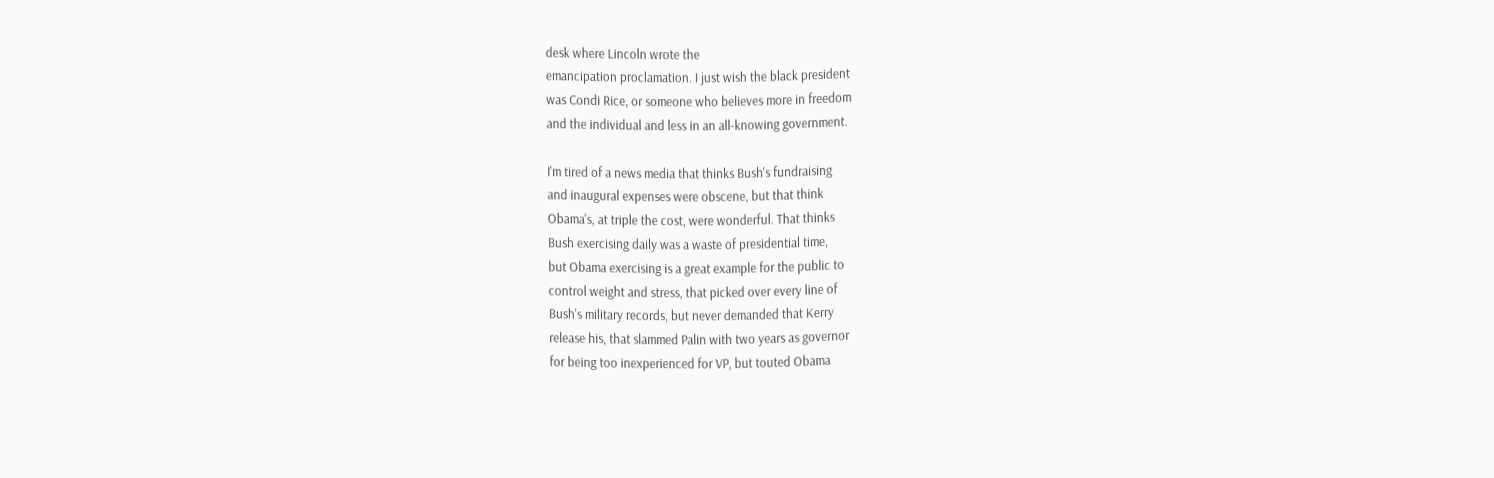desk where Lincoln wrote the
emancipation proclamation. I just wish the black president
was Condi Rice, or someone who believes more in freedom
and the individual and less in an all-knowing government.

I'm tired of a news media that thinks Bush's fundraising
and inaugural expenses were obscene, but that think
Obama's, at triple the cost, were wonderful. That thinks
Bush exercising daily was a waste of presidential time,
but Obama exercising is a great example for the public to
control weight and stress, that picked over every line of
Bush's military records, but never demanded that Kerry
release his, that slammed Palin with two years as governor
for being too inexperienced for VP, but touted Obama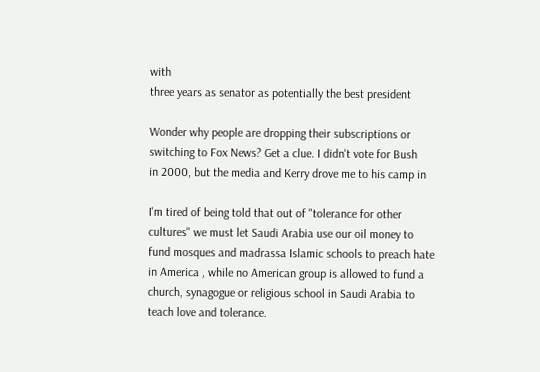with
three years as senator as potentially the best president

Wonder why people are dropping their subscriptions or
switching to Fox News? Get a clue. I didn't vote for Bush
in 2000, but the media and Kerry drove me to his camp in

I'm tired of being told that out of "tolerance for other
cultures" we must let Saudi Arabia use our oil money to
fund mosques and madrassa Islamic schools to preach hate
in America , while no American group is allowed to fund a
church, synagogue or religious school in Saudi Arabia to
teach love and tolerance.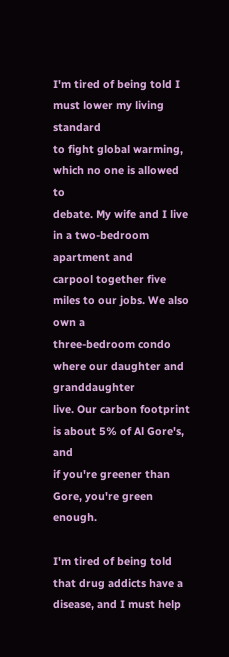I'm tired of being told I must lower my living standard
to fight global warming, which no one is allowed to
debate. My wife and I live in a two-bedroom apartment and
carpool together five miles to our jobs. We also own a
three-bedroom condo where our daughter and granddaughter
live. Our carbon footprint is about 5% of Al Gore's, and
if you're greener than Gore, you're green enough.

I'm tired of being told that drug addicts have a
disease, and I must help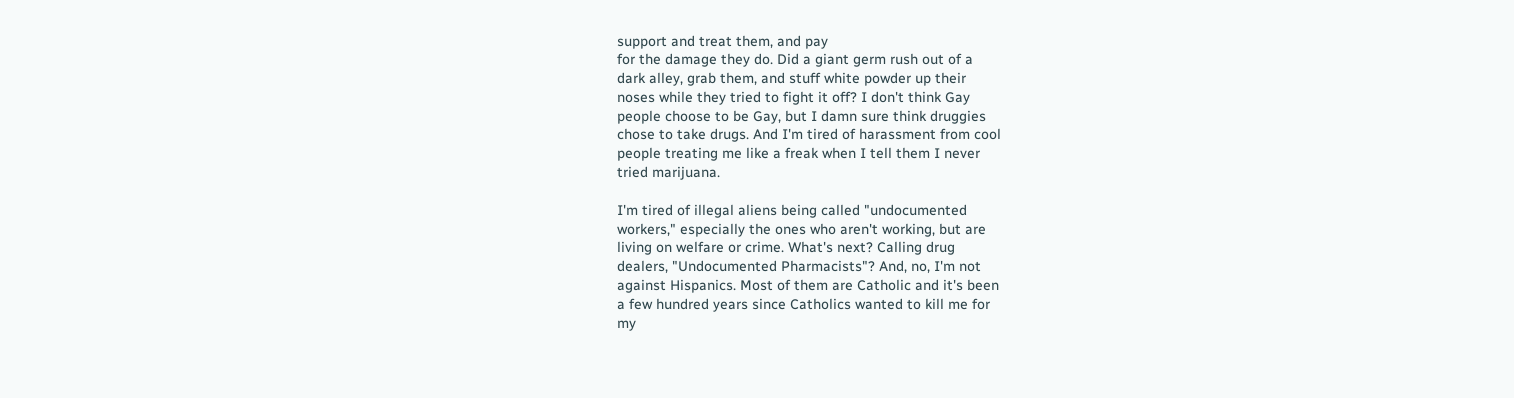support and treat them, and pay
for the damage they do. Did a giant germ rush out of a
dark alley, grab them, and stuff white powder up their
noses while they tried to fight it off? I don't think Gay
people choose to be Gay, but I damn sure think druggies
chose to take drugs. And I'm tired of harassment from cool
people treating me like a freak when I tell them I never
tried marijuana.

I'm tired of illegal aliens being called "undocumented
workers," especially the ones who aren't working, but are
living on welfare or crime. What's next? Calling drug
dealers, "Undocumented Pharmacists"? And, no, I'm not
against Hispanics. Most of them are Catholic and it's been
a few hundred years since Catholics wanted to kill me for
my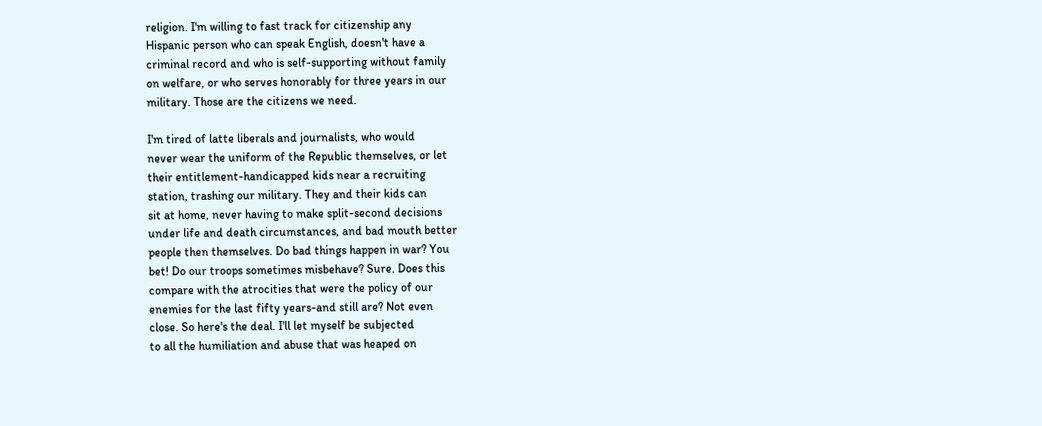religion. I'm willing to fast track for citizenship any
Hispanic person who can speak English, doesn't have a
criminal record and who is self-supporting without family
on welfare, or who serves honorably for three years in our
military. Those are the citizens we need.

I'm tired of latte liberals and journalists, who would
never wear the uniform of the Republic themselves, or let
their entitlement-handicapped kids near a recruiting
station, trashing our military. They and their kids can
sit at home, never having to make split-second decisions
under life and death circumstances, and bad mouth better
people then themselves. Do bad things happen in war? You
bet! Do our troops sometimes misbehave? Sure. Does this
compare with the atrocities that were the policy of our
enemies for the last fifty years-and still are? Not even
close. So here's the deal. I'll let myself be subjected
to all the humiliation and abuse that was heaped on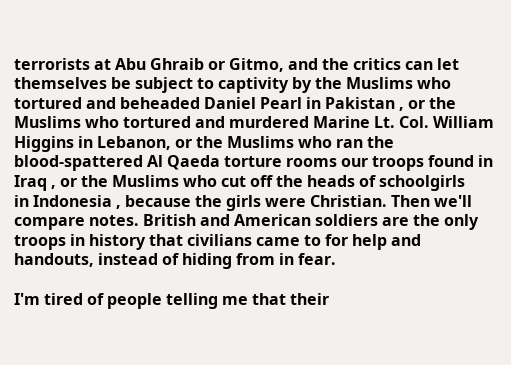terrorists at Abu Ghraib or Gitmo, and the critics can let
themselves be subject to captivity by the Muslims who
tortured and beheaded Daniel Pearl in Pakistan , or the
Muslims who tortured and murdered Marine Lt. Col. William
Higgins in Lebanon, or the Muslims who ran the
blood-spattered Al Qaeda torture rooms our troops found in
Iraq , or the Muslims who cut off the heads of schoolgirls
in Indonesia , because the girls were Christian. Then we'll
compare notes. British and American soldiers are the only
troops in history that civilians came to for help and
handouts, instead of hiding from in fear.

I'm tired of people telling me that their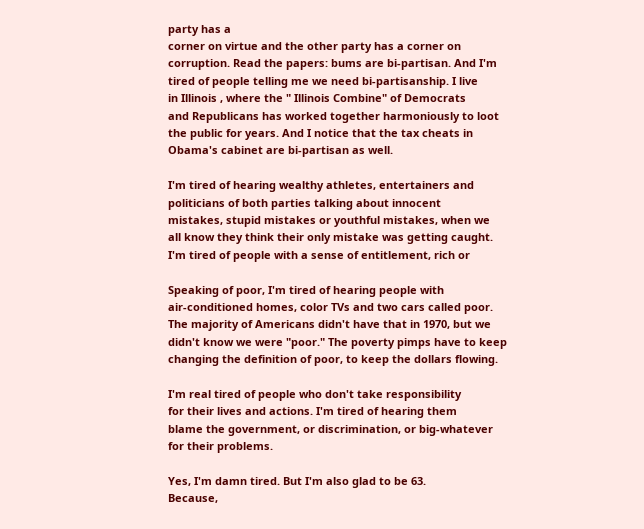party has a
corner on virtue and the other party has a corner on
corruption. Read the papers: bums are bi-partisan. And I'm
tired of people telling me we need bi-partisanship. I live
in Illinois , where the " Illinois Combine" of Democrats
and Republicans has worked together harmoniously to loot
the public for years. And I notice that the tax cheats in
Obama's cabinet are bi-partisan as well.

I'm tired of hearing wealthy athletes, entertainers and
politicians of both parties talking about innocent
mistakes, stupid mistakes or youthful mistakes, when we
all know they think their only mistake was getting caught.
I'm tired of people with a sense of entitlement, rich or

Speaking of poor, I'm tired of hearing people with
air-conditioned homes, color TVs and two cars called poor.
The majority of Americans didn't have that in 1970, but we
didn't know we were "poor." The poverty pimps have to keep
changing the definition of poor, to keep the dollars flowing.

I'm real tired of people who don't take responsibility
for their lives and actions. I'm tired of hearing them
blame the government, or discrimination, or big-whatever
for their problems.

Yes, I'm damn tired. But I'm also glad to be 63.
Because,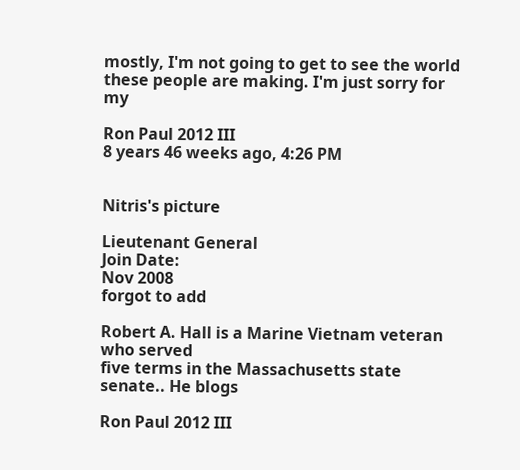mostly, I'm not going to get to see the world
these people are making. I'm just sorry for my

Ron Paul 2012 III
8 years 46 weeks ago, 4:26 PM


Nitris's picture

Lieutenant General
Join Date:
Nov 2008
forgot to add

Robert A. Hall is a Marine Vietnam veteran who served
five terms in the Massachusetts state senate.. He blogs

Ron Paul 2012 III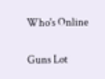Who's Online

Guns Lot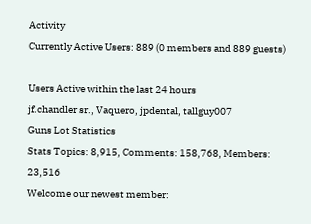Activity
Currently Active Users: 889 (0 members and 889 guests)

Users Active within the last 24 hours
jf.chandler sr., Vaquero, jpdental, tallguy007
Guns Lot Statistics
Stats Topics: 8,915, Comments: 158,768, Members: 23,516
Welcome our newest member: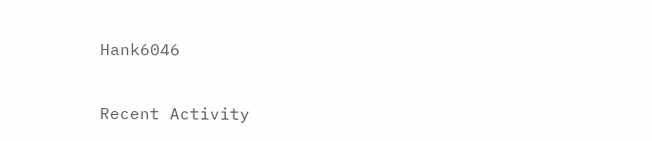Hank6046

Recent Activity